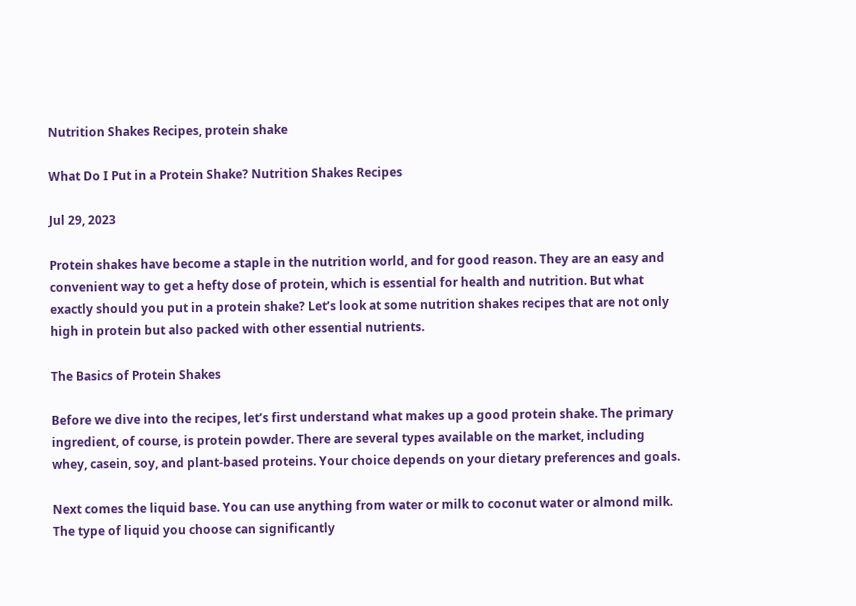Nutrition Shakes Recipes, protein shake

What Do I Put in a Protein Shake? Nutrition Shakes Recipes

Jul 29, 2023

Protein shakes have become a staple in the nutrition world, and for good reason. They are an easy and convenient way to get a hefty dose of protein, which is essential for health and nutrition. But what exactly should you put in a protein shake? Let’s look at some nutrition shakes recipes that are not only high in protein but also packed with other essential nutrients.

The Basics of Protein Shakes

Before we dive into the recipes, let’s first understand what makes up a good protein shake. The primary ingredient, of course, is protein powder. There are several types available on the market, including whey, casein, soy, and plant-based proteins. Your choice depends on your dietary preferences and goals.

Next comes the liquid base. You can use anything from water or milk to coconut water or almond milk. The type of liquid you choose can significantly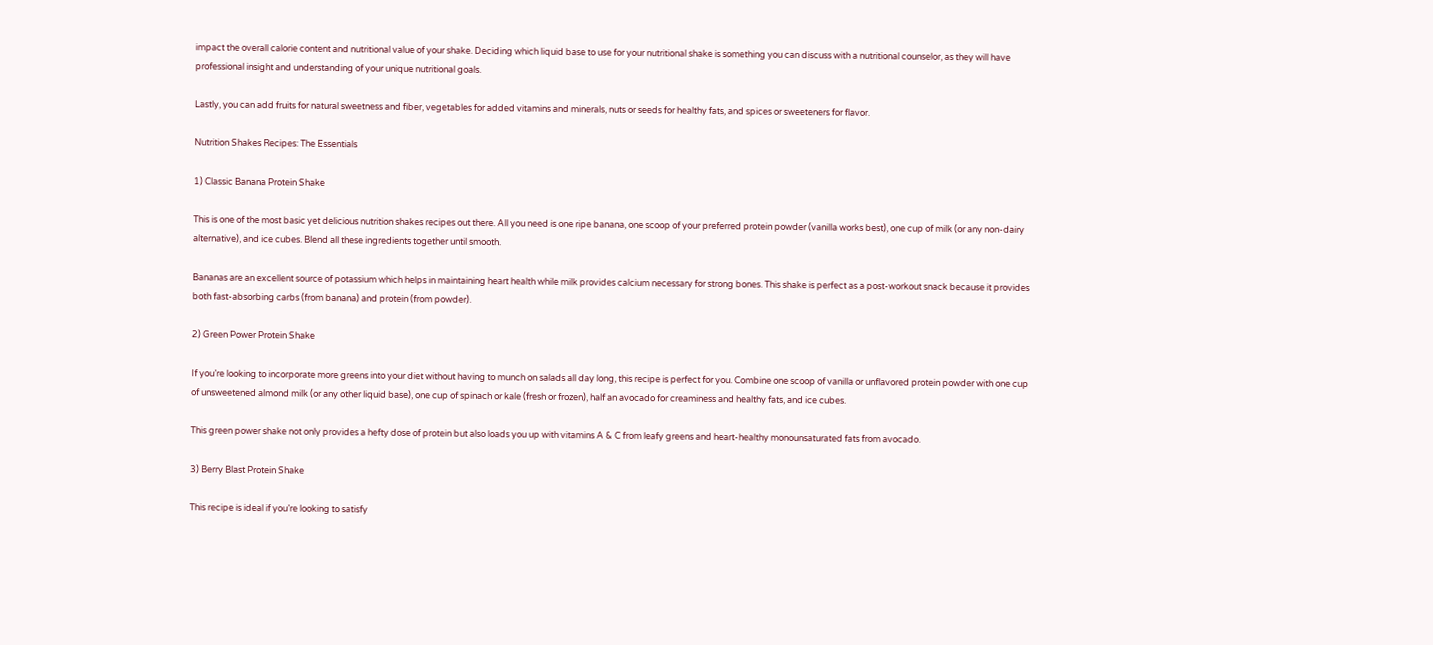impact the overall calorie content and nutritional value of your shake. Deciding which liquid base to use for your nutritional shake is something you can discuss with a nutritional counselor, as they will have professional insight and understanding of your unique nutritional goals.

Lastly, you can add fruits for natural sweetness and fiber, vegetables for added vitamins and minerals, nuts or seeds for healthy fats, and spices or sweeteners for flavor.

Nutrition Shakes Recipes: The Essentials

1) Classic Banana Protein Shake

This is one of the most basic yet delicious nutrition shakes recipes out there. All you need is one ripe banana, one scoop of your preferred protein powder (vanilla works best), one cup of milk (or any non-dairy alternative), and ice cubes. Blend all these ingredients together until smooth.

Bananas are an excellent source of potassium which helps in maintaining heart health while milk provides calcium necessary for strong bones. This shake is perfect as a post-workout snack because it provides both fast-absorbing carbs (from banana) and protein (from powder).

2) Green Power Protein Shake

If you’re looking to incorporate more greens into your diet without having to munch on salads all day long, this recipe is perfect for you. Combine one scoop of vanilla or unflavored protein powder with one cup of unsweetened almond milk (or any other liquid base), one cup of spinach or kale (fresh or frozen), half an avocado for creaminess and healthy fats, and ice cubes.

This green power shake not only provides a hefty dose of protein but also loads you up with vitamins A & C from leafy greens and heart-healthy monounsaturated fats from avocado.

3) Berry Blast Protein Shake

This recipe is ideal if you’re looking to satisfy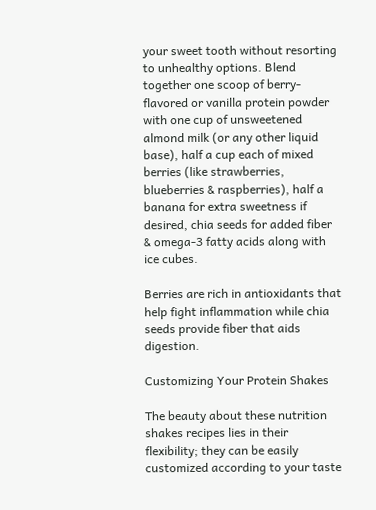your sweet tooth without resorting to unhealthy options. Blend together one scoop of berry-flavored or vanilla protein powder with one cup of unsweetened almond milk (or any other liquid base), half a cup each of mixed berries (like strawberries, blueberries & raspberries), half a banana for extra sweetness if desired, chia seeds for added fiber & omega-3 fatty acids along with ice cubes.

Berries are rich in antioxidants that help fight inflammation while chia seeds provide fiber that aids digestion.

Customizing Your Protein Shakes

The beauty about these nutrition shakes recipes lies in their flexibility; they can be easily customized according to your taste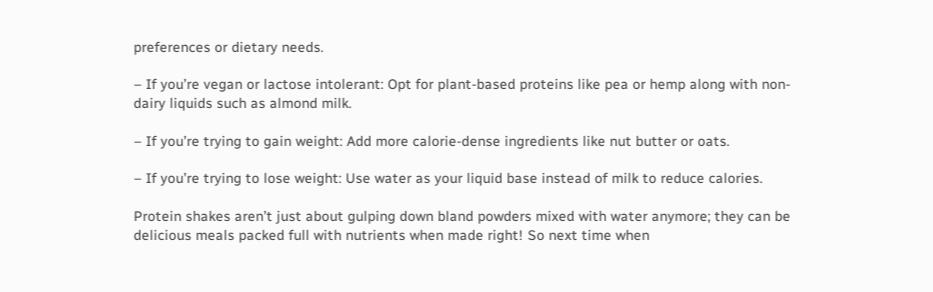preferences or dietary needs.

– If you’re vegan or lactose intolerant: Opt for plant-based proteins like pea or hemp along with non-dairy liquids such as almond milk.

– If you’re trying to gain weight: Add more calorie-dense ingredients like nut butter or oats.

– If you’re trying to lose weight: Use water as your liquid base instead of milk to reduce calories.

Protein shakes aren’t just about gulping down bland powders mixed with water anymore; they can be delicious meals packed full with nutrients when made right! So next time when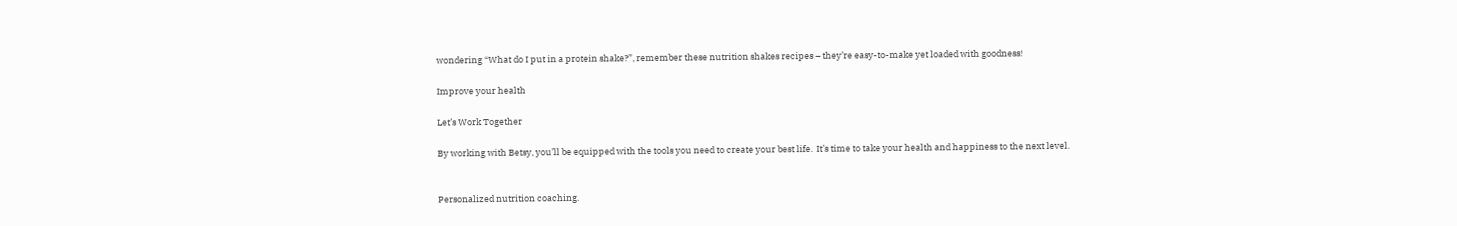wondering “What do I put in a protein shake?”, remember these nutrition shakes recipes – they’re easy-to-make yet loaded with goodness!

Improve your health

Let’s Work Together

By working with Betsy, you’ll be equipped with the tools you need to create your best life.  It’s time to take your health and happiness to the next level.


Personalized nutrition coaching.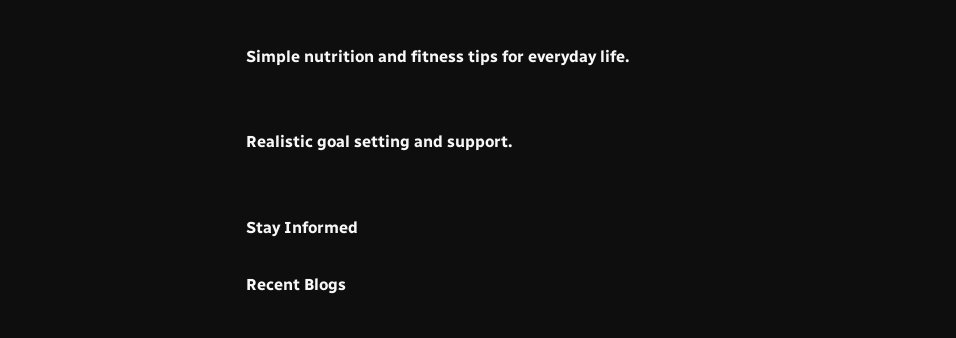Simple nutrition and fitness tips for everyday life.


Realistic goal setting and support.


Stay Informed

Recent Blogs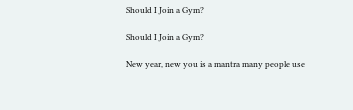Should I Join a Gym?

Should I Join a Gym?

New year, new you is a mantra many people use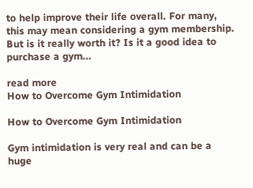to help improve their life overall. For many, this may mean considering a gym membership. But is it really worth it? Is it a good idea to purchase a gym...

read more
How to Overcome Gym Intimidation

How to Overcome Gym Intimidation

Gym intimidation is very real and can be a huge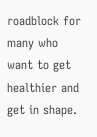roadblock for many who want to get healthier and get in shape.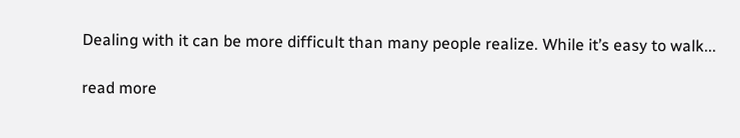Dealing with it can be more difficult than many people realize. While it’s easy to walk...

read more